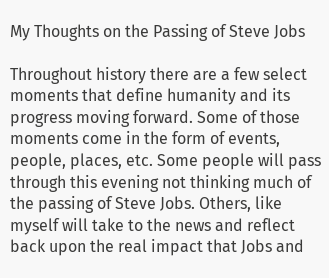My Thoughts on the Passing of Steve Jobs

Throughout history there are a few select moments that define humanity and its progress moving forward. Some of those moments come in the form of events, people, places, etc. Some people will pass through this evening not thinking much of the passing of Steve Jobs. Others, like myself will take to the news and reflect back upon the real impact that Jobs and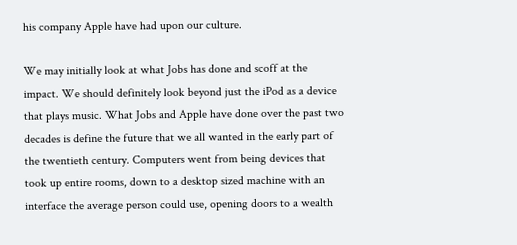his company Apple have had upon our culture.

We may initially look at what Jobs has done and scoff at the impact. We should definitely look beyond just the iPod as a device that plays music. What Jobs and Apple have done over the past two decades is define the future that we all wanted in the early part of the twentieth century. Computers went from being devices that took up entire rooms, down to a desktop sized machine with an interface the average person could use, opening doors to a wealth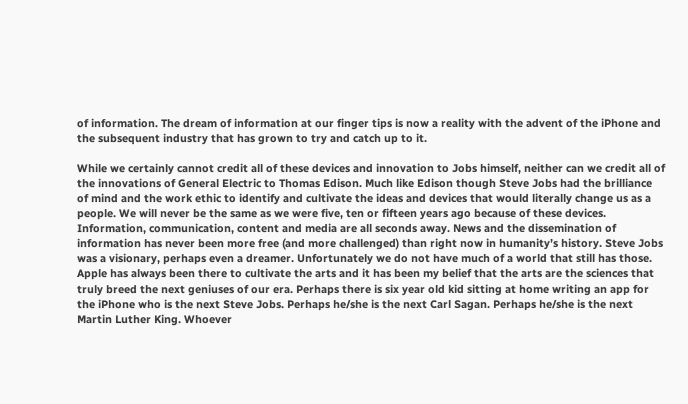of information. The dream of information at our finger tips is now a reality with the advent of the iPhone and the subsequent industry that has grown to try and catch up to it.

While we certainly cannot credit all of these devices and innovation to Jobs himself, neither can we credit all of the innovations of General Electric to Thomas Edison. Much like Edison though Steve Jobs had the brilliance of mind and the work ethic to identify and cultivate the ideas and devices that would literally change us as a people. We will never be the same as we were five, ten or fifteen years ago because of these devices. Information, communication, content and media are all seconds away. News and the dissemination of information has never been more free (and more challenged) than right now in humanity’s history. Steve Jobs was a visionary, perhaps even a dreamer. Unfortunately we do not have much of a world that still has those. Apple has always been there to cultivate the arts and it has been my belief that the arts are the sciences that truly breed the next geniuses of our era. Perhaps there is six year old kid sitting at home writing an app for the iPhone who is the next Steve Jobs. Perhaps he/she is the next Carl Sagan. Perhaps he/she is the next Martin Luther King. Whoever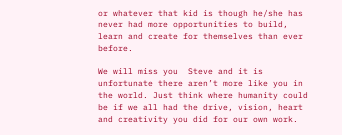or whatever that kid is though he/she has never had more opportunities to build, learn and create for themselves than ever before.

We will miss you  Steve and it is unfortunate there aren’t more like you in the world. Just think where humanity could be if we all had the drive, vision, heart and creativity you did for our own work.